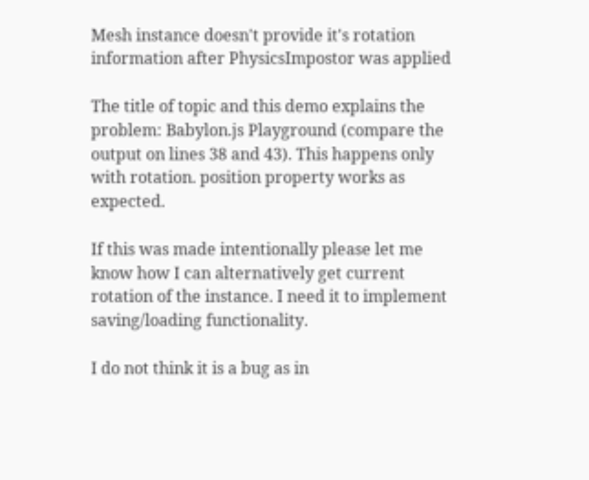Mesh instance doesn't provide it's rotation information after PhysicsImpostor was applied

The title of topic and this demo explains the problem: Babylon.js Playground (compare the output on lines 38 and 43). This happens only with rotation. position property works as expected.

If this was made intentionally please let me know how I can alternatively get current rotation of the instance. I need it to implement saving/loading functionality.

I do not think it is a bug as in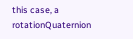this case, a rotationQuaternion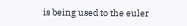is being used to the euler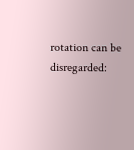rotation can be disregarded: